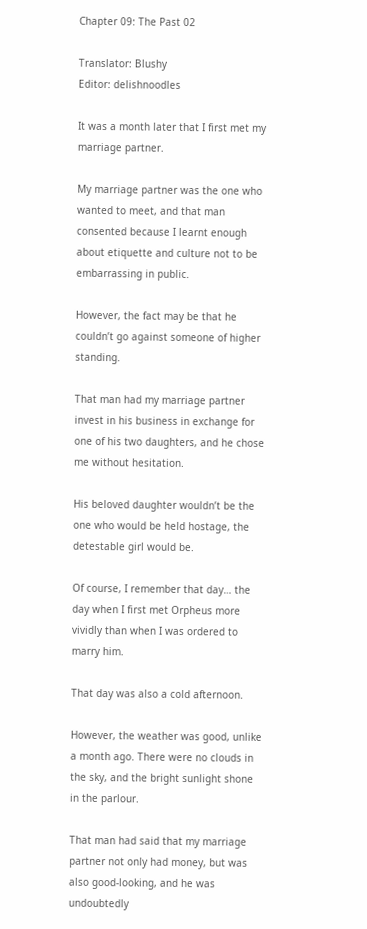Chapter 09: The Past 02

Translator: Blushy
Editor: delishnoodles

It was a month later that I first met my marriage partner.

My marriage partner was the one who wanted to meet, and that man consented because I learnt enough about etiquette and culture not to be embarrassing in public.

However, the fact may be that he couldn’t go against someone of higher standing.

That man had my marriage partner invest in his business in exchange for one of his two daughters, and he chose me without hesitation.

His beloved daughter wouldn’t be the one who would be held hostage, the detestable girl would be.

Of course, I remember that day… the day when I first met Orpheus more vividly than when I was ordered to marry him.

That day was also a cold afternoon.

However, the weather was good, unlike a month ago. There were no clouds in the sky, and the bright sunlight shone in the parlour.

That man had said that my marriage partner not only had money, but was also good-looking, and he was undoubtedly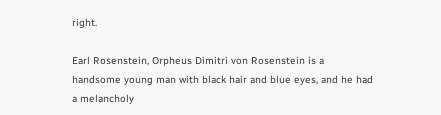right.

Earl Rosenstein, Orpheus Dimitri von Rosenstein is a handsome young man with black hair and blue eyes, and he had a melancholy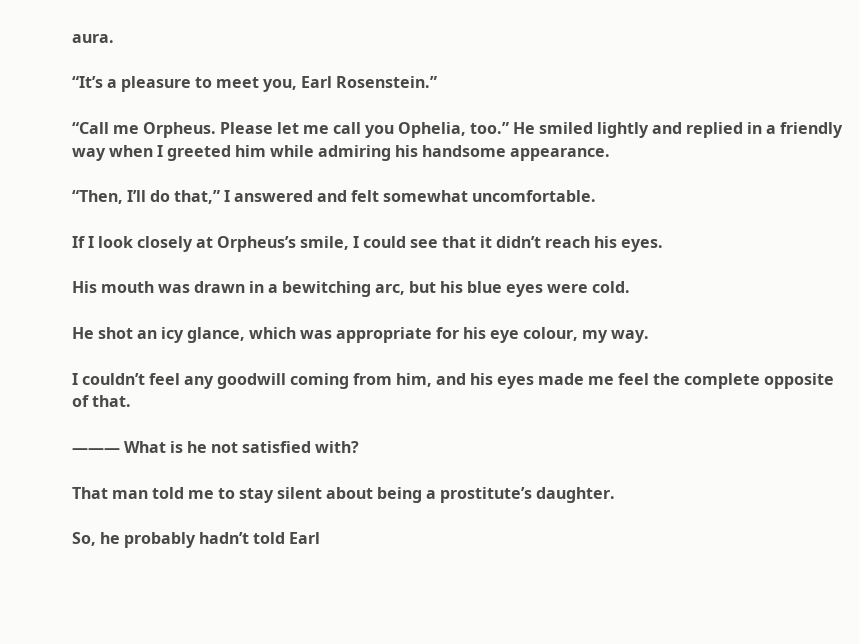aura.

“It’s a pleasure to meet you, Earl Rosenstein.”

“Call me Orpheus. Please let me call you Ophelia, too.” He smiled lightly and replied in a friendly way when I greeted him while admiring his handsome appearance.

“Then, I’ll do that,” I answered and felt somewhat uncomfortable.

If I look closely at Orpheus’s smile, I could see that it didn’t reach his eyes.

His mouth was drawn in a bewitching arc, but his blue eyes were cold.

He shot an icy glance, which was appropriate for his eye colour, my way.

I couldn’t feel any goodwill coming from him, and his eyes made me feel the complete opposite of that.

――― What is he not satisfied with?

That man told me to stay silent about being a prostitute’s daughter.

So, he probably hadn’t told Earl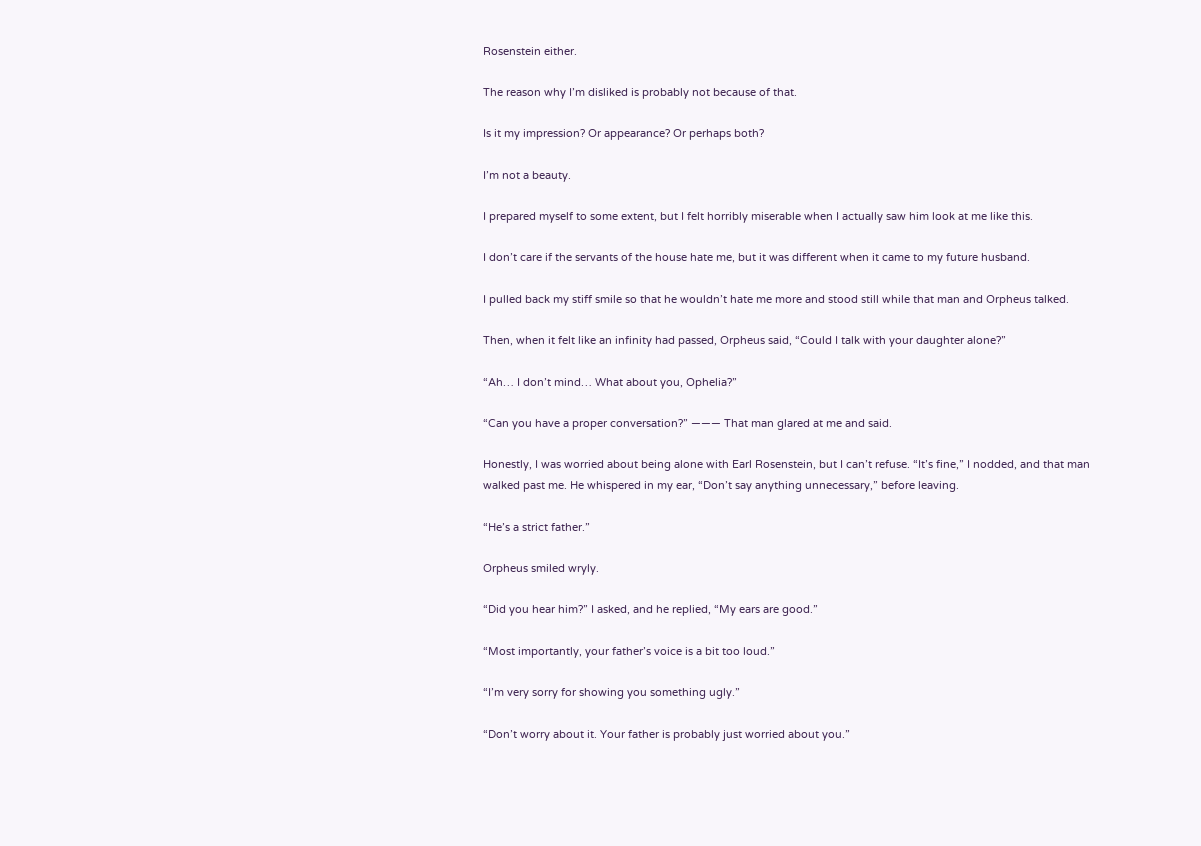Rosenstein either.

The reason why I’m disliked is probably not because of that.

Is it my impression? Or appearance? Or perhaps both?

I’m not a beauty.

I prepared myself to some extent, but I felt horribly miserable when I actually saw him look at me like this.

I don’t care if the servants of the house hate me, but it was different when it came to my future husband.

I pulled back my stiff smile so that he wouldn’t hate me more and stood still while that man and Orpheus talked.

Then, when it felt like an infinity had passed, Orpheus said, “Could I talk with your daughter alone?”

“Ah… I don’t mind… What about you, Ophelia?”

“Can you have a proper conversation?” ――― That man glared at me and said.

Honestly, I was worried about being alone with Earl Rosenstein, but I can’t refuse. “It’s fine,” I nodded, and that man walked past me. He whispered in my ear, “Don’t say anything unnecessary,” before leaving.

“He’s a strict father.”

Orpheus smiled wryly.

“Did you hear him?” I asked, and he replied, “My ears are good.”

“Most importantly, your father’s voice is a bit too loud.”

“I’m very sorry for showing you something ugly.”

“Don’t worry about it. Your father is probably just worried about you.”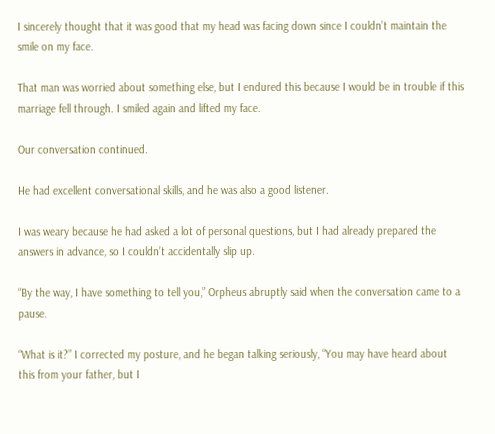I sincerely thought that it was good that my head was facing down since I couldn’t maintain the smile on my face.

That man was worried about something else, but I endured this because I would be in trouble if this marriage fell through. I smiled again and lifted my face.

Our conversation continued.

He had excellent conversational skills, and he was also a good listener.

I was weary because he had asked a lot of personal questions, but I had already prepared the answers in advance, so I couldn’t accidentally slip up.

“By the way, I have something to tell you,” Orpheus abruptly said when the conversation came to a pause.

“What is it?” I corrected my posture, and he began talking seriously, “You may have heard about this from your father, but I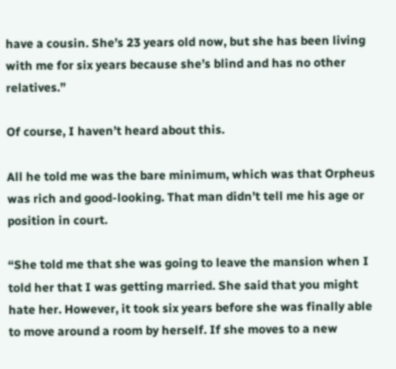have a cousin. She’s 23 years old now, but she has been living with me for six years because she’s blind and has no other relatives.”

Of course, I haven’t heard about this.

All he told me was the bare minimum, which was that Orpheus was rich and good-looking. That man didn’t tell me his age or position in court.

“She told me that she was going to leave the mansion when I told her that I was getting married. She said that you might hate her. However, it took six years before she was finally able to move around a room by herself. If she moves to a new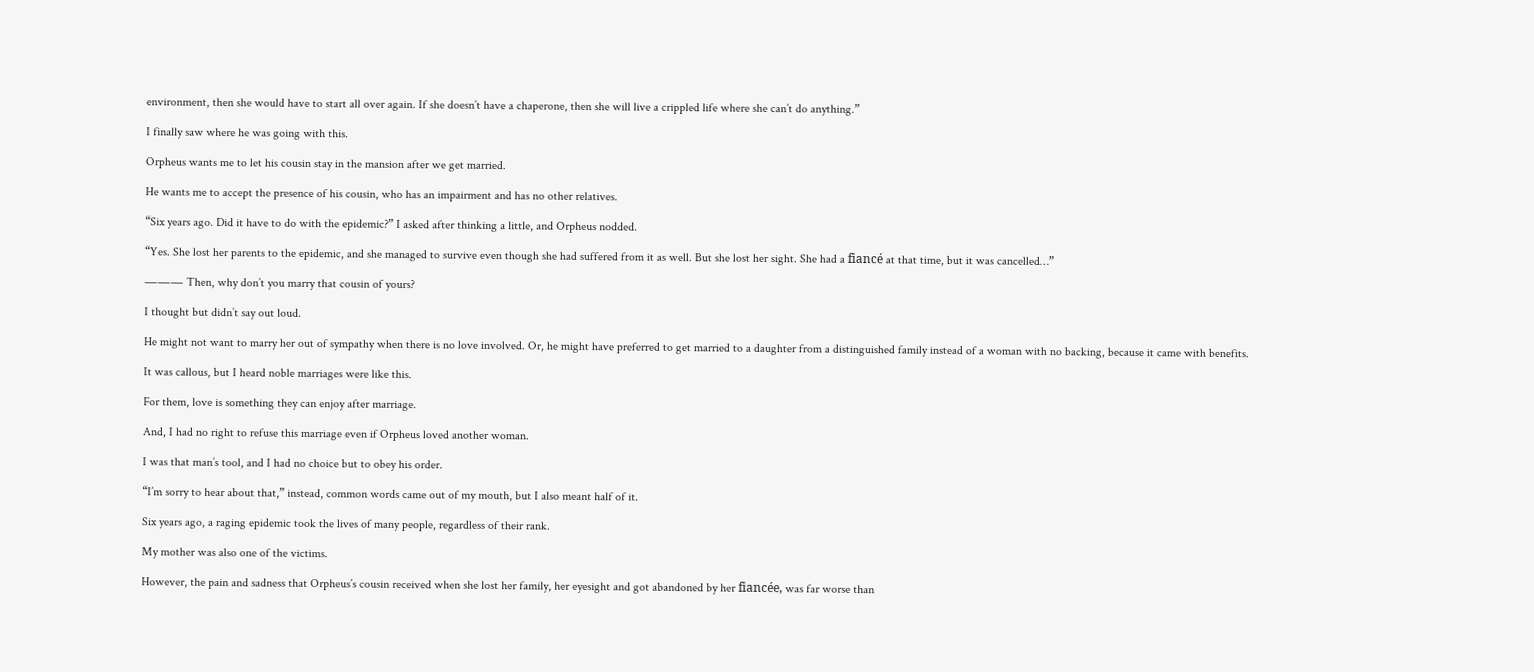environment, then she would have to start all over again. If she doesn’t have a chaperone, then she will live a crippled life where she can’t do anything.”

I finally saw where he was going with this.

Orpheus wants me to let his cousin stay in the mansion after we get married.

He wants me to accept the presence of his cousin, who has an impairment and has no other relatives.

“Six years ago. Did it have to do with the epidemic?” I asked after thinking a little, and Orpheus nodded.

“Yes. She lost her parents to the epidemic, and she managed to survive even though she had suffered from it as well. But she lost her sight. She had a fiancé at that time, but it was cancelled…”

――― Then, why don’t you marry that cousin of yours?

I thought but didn’t say out loud.

He might not want to marry her out of sympathy when there is no love involved. Or, he might have preferred to get married to a daughter from a distinguished family instead of a woman with no backing, because it came with benefits.

It was callous, but I heard noble marriages were like this.

For them, love is something they can enjoy after marriage.

And, I had no right to refuse this marriage even if Orpheus loved another woman.

I was that man’s tool, and I had no choice but to obey his order.

“I’m sorry to hear about that,” instead, common words came out of my mouth, but I also meant half of it.

Six years ago, a raging epidemic took the lives of many people, regardless of their rank.

My mother was also one of the victims.

However, the pain and sadness that Orpheus’s cousin received when she lost her family, her eyesight and got abandoned by her fiancée, was far worse than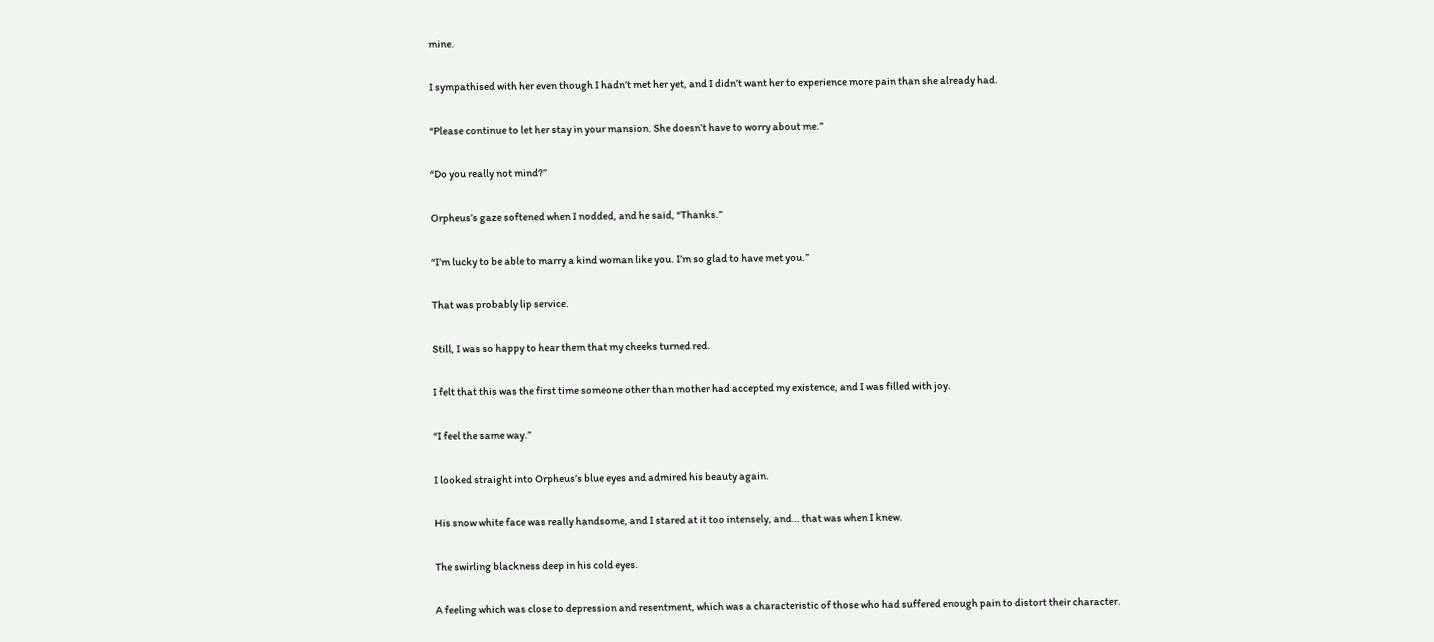mine.

I sympathised with her even though I hadn’t met her yet, and I didn’t want her to experience more pain than she already had.

“Please continue to let her stay in your mansion. She doesn’t have to worry about me.”

“Do you really not mind?”

Orpheus’s gaze softened when I nodded, and he said, “Thanks.”

“I’m lucky to be able to marry a kind woman like you. I’m so glad to have met you.”

That was probably lip service.

Still, I was so happy to hear them that my cheeks turned red.

I felt that this was the first time someone other than mother had accepted my existence, and I was filled with joy.

“I feel the same way.”

I looked straight into Orpheus’s blue eyes and admired his beauty again.

His snow white face was really handsome, and I stared at it too intensely, and… that was when I knew.

The swirling blackness deep in his cold eyes.

A feeling which was close to depression and resentment, which was a characteristic of those who had suffered enough pain to distort their character.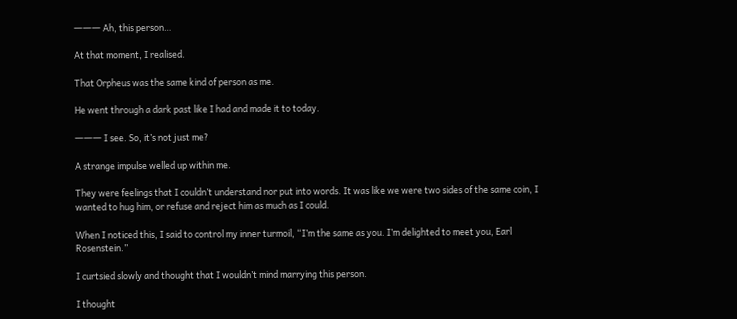――― Ah, this person…

At that moment, I realised.

That Orpheus was the same kind of person as me.

He went through a dark past like I had and made it to today.

――― I see. So, it’s not just me?

A strange impulse welled up within me.

They were feelings that I couldn’t understand nor put into words. It was like we were two sides of the same coin, I wanted to hug him, or refuse and reject him as much as I could.

When I noticed this, I said to control my inner turmoil, “I’m the same as you. I’m delighted to meet you, Earl Rosenstein.”

I curtsied slowly and thought that I wouldn’t mind marrying this person.

I thought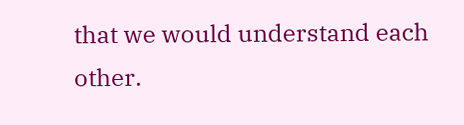that we would understand each other.